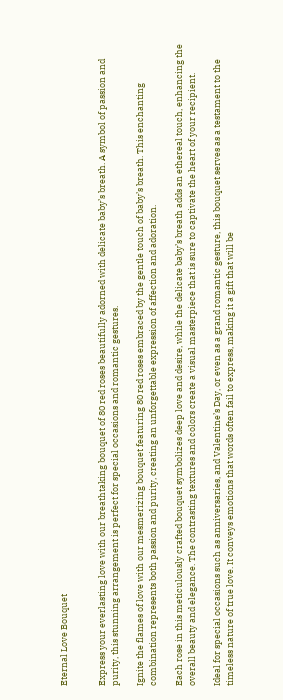Eternal Love Bouquet


Express your everlasting love with our breathtaking bouquet of 80 red roses beautifully adorned with delicate baby’s breath. A symbol of passion and purity, this stunning arrangement is perfect for special occasions and romantic gestures.

Ignite the flames of love with our mesmerizing bouquet featuring 80 red roses embraced by the gentle touch of baby’s breath. This enchanting combination represents both passion and purity, creating an unforgettable expression of affection and adoration.

Each rose in this meticulously crafted bouquet symbolizes deep love and desire, while the delicate baby’s breath adds an ethereal touch, enhancing the overall beauty and elegance. The contrasting textures and colors create a visual masterpiece that is sure to captivate the heart of your recipient.

Ideal for special occasions such as anniversaries, and Valentine’s Day, or even as a grand romantic gesture, this bouquet serves as a testament to the timeless nature of true love. It conveys emotions that words often fail to express, making it a gift that will be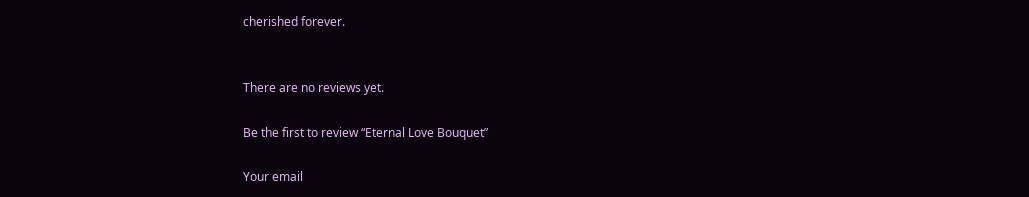cherished forever.


There are no reviews yet.

Be the first to review “Eternal Love Bouquet”

Your email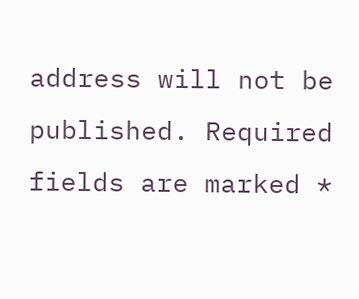address will not be published. Required fields are marked *